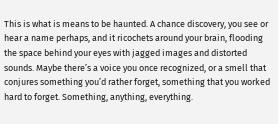This is what is means to be haunted. A chance discovery, you see or hear a name perhaps, and it ricochets around your brain, flooding the space behind your eyes with jagged images and distorted sounds. Maybe there’s a voice you once recognized, or a smell that conjures something you’d rather forget, something that you worked hard to forget. Something, anything, everything.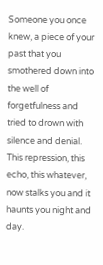Someone you once knew, a piece of your past that you smothered down into the well of forgetfulness and tried to drown with silence and denial. This repression, this echo, this whatever, now stalks you and it haunts you night and day.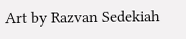Art by Razvan Sedekiah